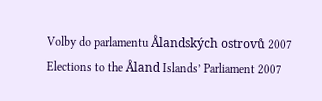Volby do parlamentu Ålandských ostrovů 2007
Elections to the Åland Islands’ Parliament 2007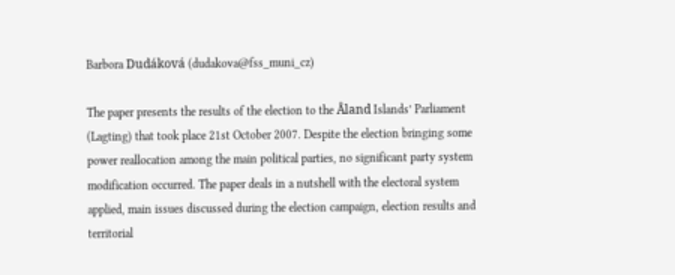Barbora Dudáková (dudakova@fss_muni_cz)

The paper presents the results of the election to the Åland Islands’ Parliament (Lagting) that took place 21st October 2007. Despite the election bringing some power reallocation among the main political parties, no significant party system modification occurred. The paper deals in a nutshell with the electoral system applied, main issues discussed during the election campaign, election results and territorial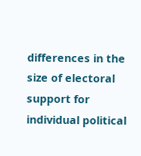differences in the size of electoral support for individual political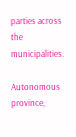parties across the municipalities.

Autonomous province,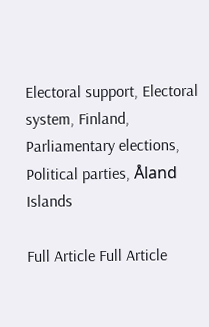Electoral support, Electoral system, Finland, Parliamentary elections, Political parties, Åland Islands

Full Article Full Article